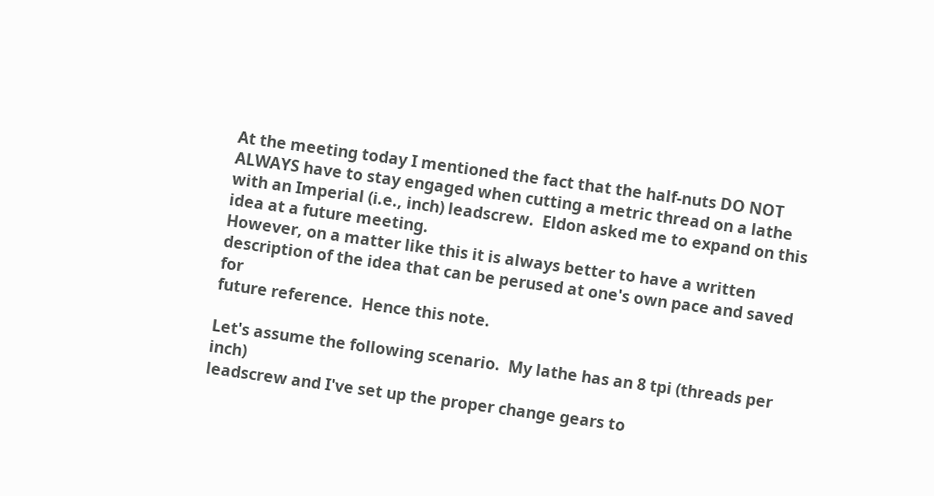At the meeting today I mentioned the fact that the half-nuts DO NOT ALWAYS have to stay engaged when cutting a metric thread on a lathe with an Imperial (i.e., inch) leadscrew.  Eldon asked me to expand on this idea at a future meeting.
However, on a matter like this it is always better to have a written
description of the idea that can be perused at one's own pace and saved for
future reference.  Hence this note.

Let's assume the following scenario.  My lathe has an 8 tpi (threads per inch)
leadscrew and I've set up the proper change gears to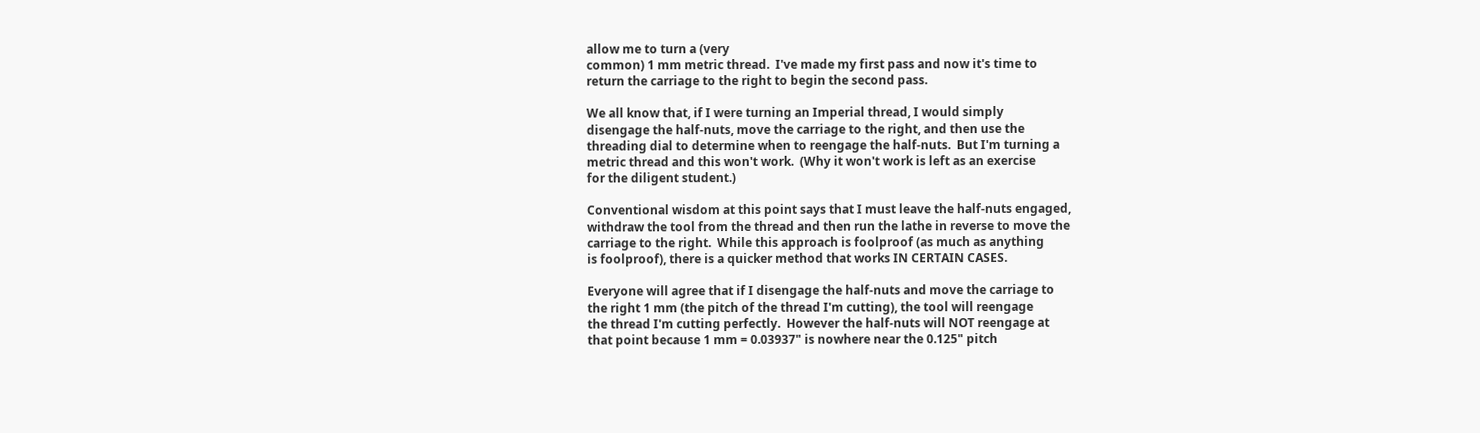allow me to turn a (very
common) 1 mm metric thread.  I've made my first pass and now it's time to
return the carriage to the right to begin the second pass.

We all know that, if I were turning an Imperial thread, I would simply
disengage the half-nuts, move the carriage to the right, and then use the
threading dial to determine when to reengage the half-nuts.  But I'm turning a
metric thread and this won't work.  (Why it won't work is left as an exercise
for the diligent student.)

Conventional wisdom at this point says that I must leave the half-nuts engaged,
withdraw the tool from the thread and then run the lathe in reverse to move the
carriage to the right.  While this approach is foolproof (as much as anything
is foolproof), there is a quicker method that works IN CERTAIN CASES.

Everyone will agree that if I disengage the half-nuts and move the carriage to
the right 1 mm (the pitch of the thread I'm cutting), the tool will reengage
the thread I'm cutting perfectly.  However the half-nuts will NOT reengage at
that point because 1 mm = 0.03937" is nowhere near the 0.125" pitch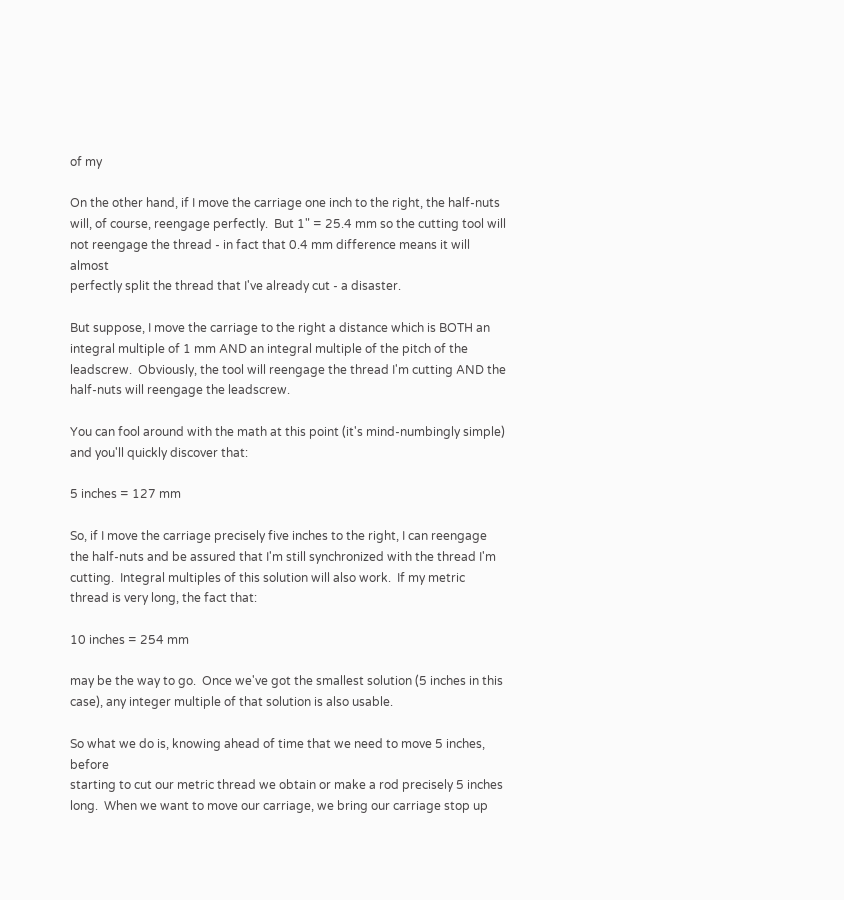of my

On the other hand, if I move the carriage one inch to the right, the half-nuts
will, of course, reengage perfectly.  But 1" = 25.4 mm so the cutting tool will
not reengage the thread - in fact that 0.4 mm difference means it will almost
perfectly split the thread that I've already cut - a disaster.

But suppose, I move the carriage to the right a distance which is BOTH an
integral multiple of 1 mm AND an integral multiple of the pitch of the
leadscrew.  Obviously, the tool will reengage the thread I'm cutting AND the
half-nuts will reengage the leadscrew.

You can fool around with the math at this point (it's mind-numbingly simple)
and you'll quickly discover that:

5 inches = 127 mm

So, if I move the carriage precisely five inches to the right, I can reengage
the half-nuts and be assured that I'm still synchronized with the thread I'm
cutting.  Integral multiples of this solution will also work.  If my metric
thread is very long, the fact that:

10 inches = 254 mm

may be the way to go.  Once we've got the smallest solution (5 inches in this
case), any integer multiple of that solution is also usable.

So what we do is, knowing ahead of time that we need to move 5 inches, before
starting to cut our metric thread we obtain or make a rod precisely 5 inches
long.  When we want to move our carriage, we bring our carriage stop up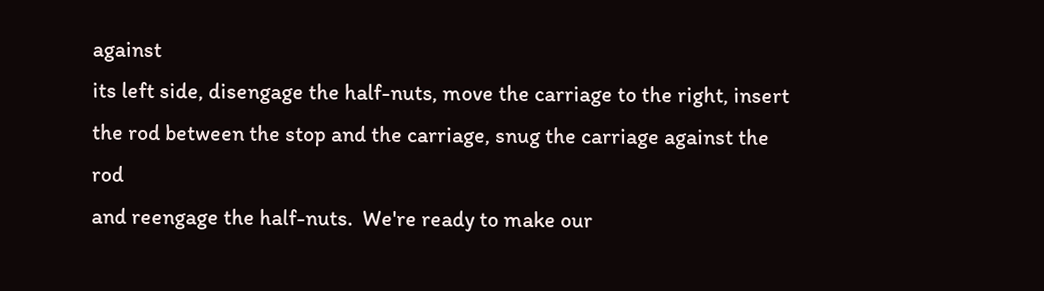against
its left side, disengage the half-nuts, move the carriage to the right, insert
the rod between the stop and the carriage, snug the carriage against the rod
and reengage the half-nuts.  We're ready to make our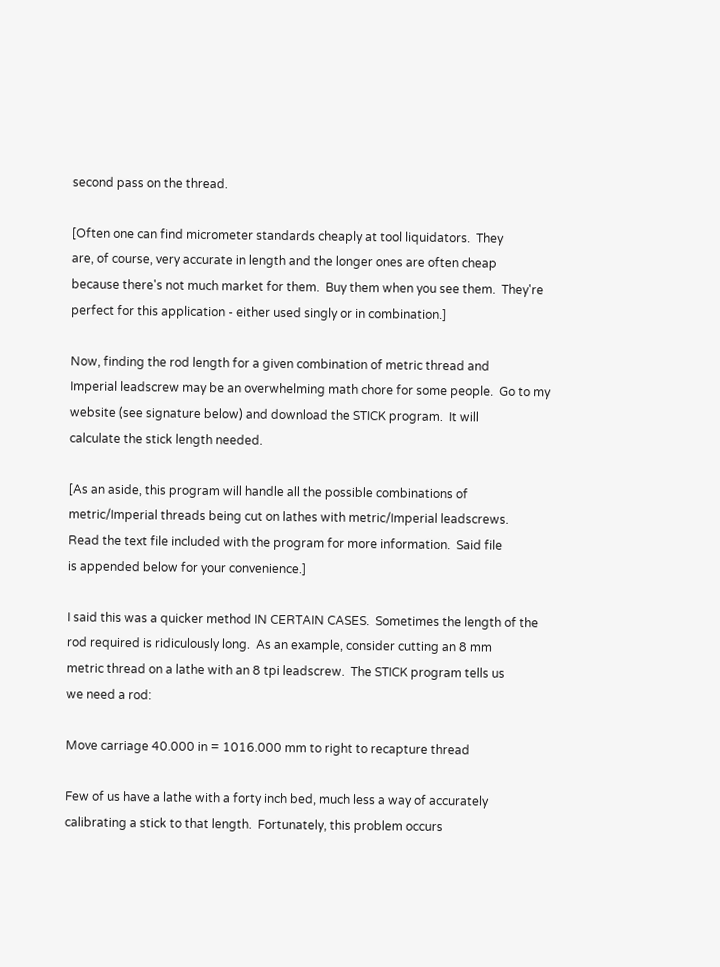second pass on the thread.

[Often one can find micrometer standards cheaply at tool liquidators.  They
are, of course, very accurate in length and the longer ones are often cheap
because there's not much market for them.  Buy them when you see them.  They're
perfect for this application - either used singly or in combination.]

Now, finding the rod length for a given combination of metric thread and
Imperial leadscrew may be an overwhelming math chore for some people.  Go to my
website (see signature below) and download the STICK program.  It will
calculate the stick length needed.

[As an aside, this program will handle all the possible combinations of
metric/Imperial threads being cut on lathes with metric/Imperial leadscrews.
Read the text file included with the program for more information.  Said file
is appended below for your convenience.]

I said this was a quicker method IN CERTAIN CASES.  Sometimes the length of the
rod required is ridiculously long.  As an example, consider cutting an 8 mm
metric thread on a lathe with an 8 tpi leadscrew.  The STICK program tells us
we need a rod:

Move carriage 40.000 in = 1016.000 mm to right to recapture thread

Few of us have a lathe with a forty inch bed, much less a way of accurately
calibrating a stick to that length.  Fortunately, this problem occurs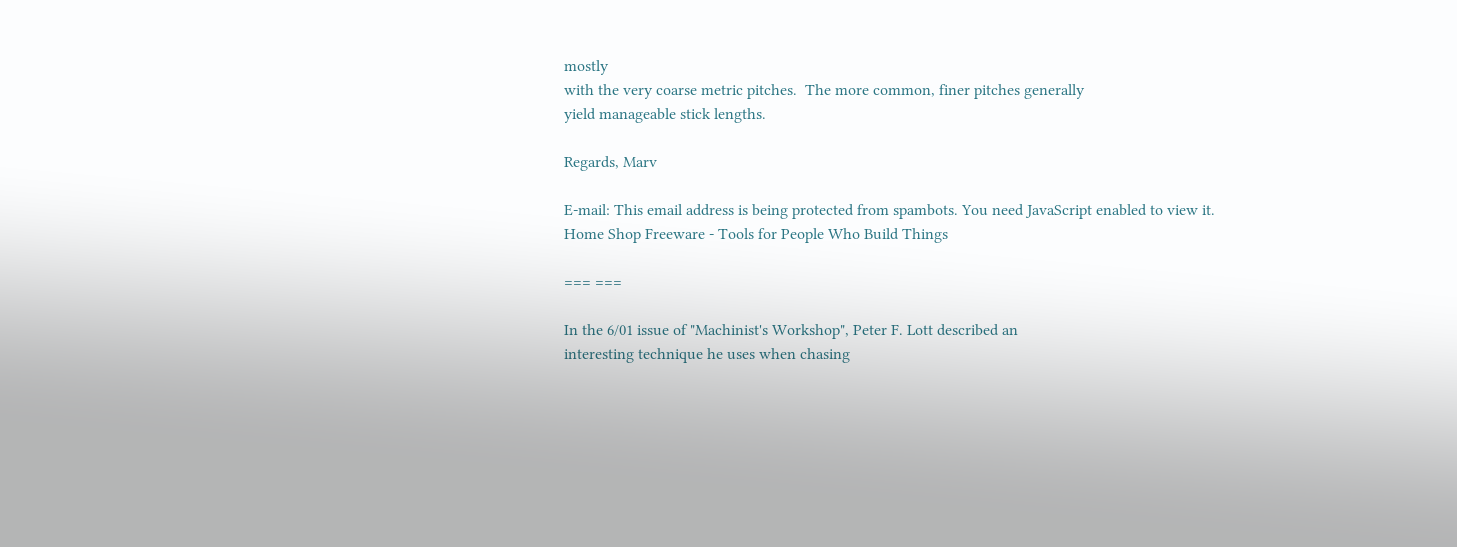mostly
with the very coarse metric pitches.  The more common, finer pitches generally
yield manageable stick lengths.

Regards, Marv

E-mail: This email address is being protected from spambots. You need JavaScript enabled to view it.
Home Shop Freeware - Tools for People Who Build Things

=== ===

In the 6/01 issue of "Machinist's Workshop", Peter F. Lott described an
interesting technique he uses when chasing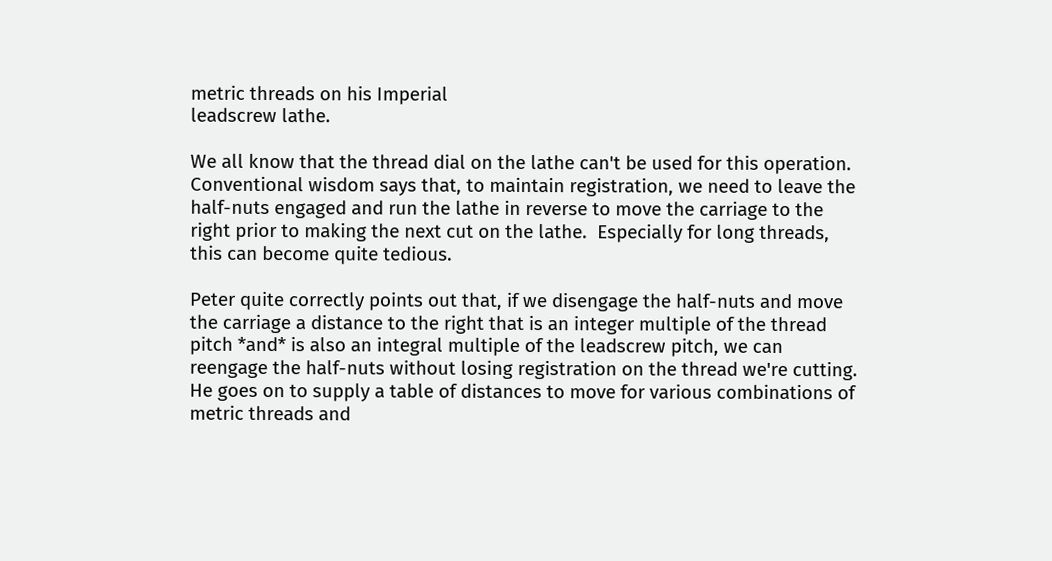metric threads on his Imperial
leadscrew lathe.

We all know that the thread dial on the lathe can't be used for this operation.
Conventional wisdom says that, to maintain registration, we need to leave the
half-nuts engaged and run the lathe in reverse to move the carriage to the
right prior to making the next cut on the lathe.  Especially for long threads,
this can become quite tedious.

Peter quite correctly points out that, if we disengage the half-nuts and move
the carriage a distance to the right that is an integer multiple of the thread
pitch *and* is also an integral multiple of the leadscrew pitch, we can
reengage the half-nuts without losing registration on the thread we're cutting.
He goes on to supply a table of distances to move for various combinations of
metric threads and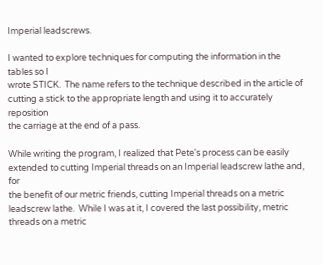Imperial leadscrews.

I wanted to explore techniques for computing the information in the tables so I
wrote STICK.  The name refers to the technique described in the article of
cutting a stick to the appropriate length and using it to accurately reposition
the carriage at the end of a pass.

While writing the program, I realized that Pete's process can be easily
extended to cutting Imperial threads on an Imperial leadscrew lathe and, for
the benefit of our metric friends, cutting Imperial threads on a metric
leadscrew lathe.  While I was at it, I covered the last possibility, metric
threads on a metric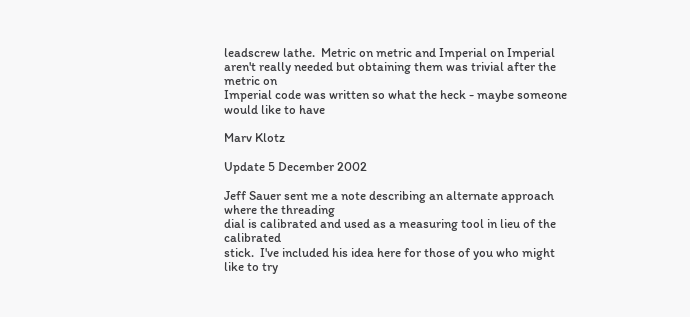leadscrew lathe.  Metric on metric and Imperial on Imperial
aren't really needed but obtaining them was trivial after the metric on
Imperial code was written so what the heck - maybe someone would like to have

Marv Klotz

Update 5 December 2002

Jeff Sauer sent me a note describing an alternate approach where the threading
dial is calibrated and used as a measuring tool in lieu of the calibrated
stick.  I've included his idea here for those of you who might like to try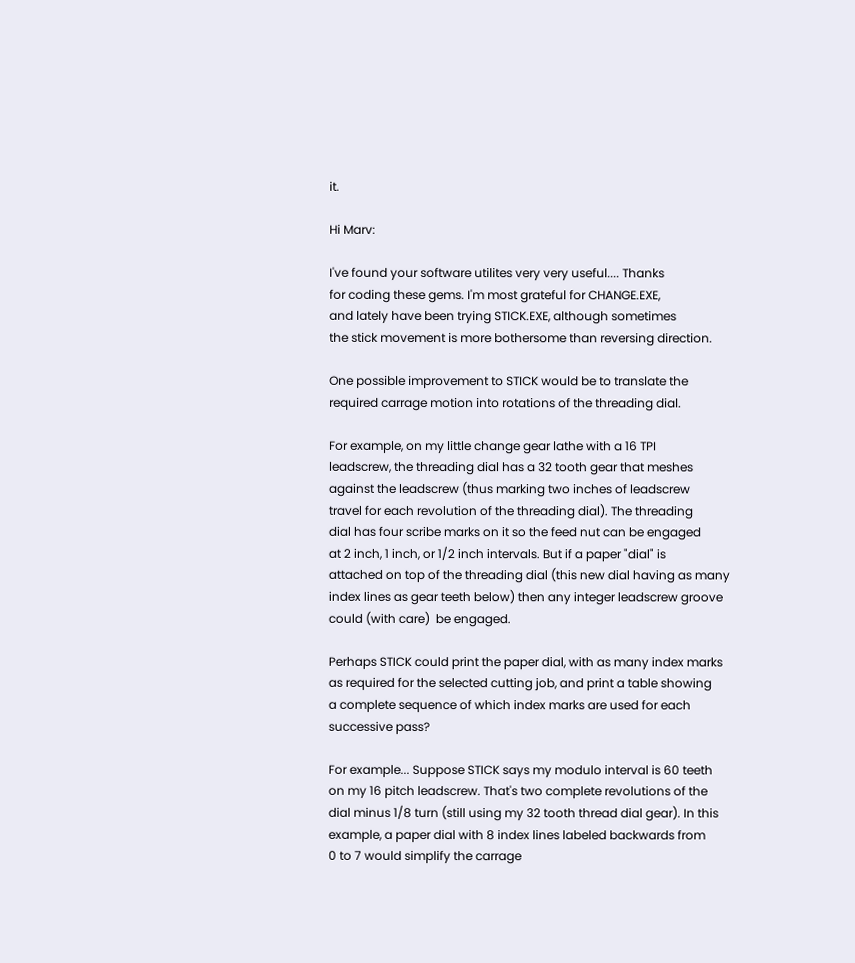it.

Hi Marv:

I've found your software utilites very very useful.... Thanks
for coding these gems. I'm most grateful for CHANGE.EXE,
and lately have been trying STICK.EXE, although sometimes
the stick movement is more bothersome than reversing direction.

One possible improvement to STICK would be to translate the
required carrage motion into rotations of the threading dial.

For example, on my little change gear lathe with a 16 TPI
leadscrew, the threading dial has a 32 tooth gear that meshes
against the leadscrew (thus marking two inches of leadscrew
travel for each revolution of the threading dial). The threading
dial has four scribe marks on it so the feed nut can be engaged
at 2 inch, 1 inch, or 1/2 inch intervals. But if a paper "dial" is
attached on top of the threading dial (this new dial having as many
index lines as gear teeth below) then any integer leadscrew groove
could (with care)  be engaged.

Perhaps STICK could print the paper dial, with as many index marks
as required for the selected cutting job, and print a table showing
a complete sequence of which index marks are used for each
successive pass?

For example... Suppose STICK says my modulo interval is 60 teeth
on my 16 pitch leadscrew. That's two complete revolutions of the
dial minus 1/8 turn (still using my 32 tooth thread dial gear). In this
example, a paper dial with 8 index lines labeled backwards from
0 to 7 would simplify the carrage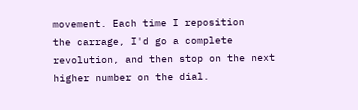movement. Each time I reposition
the carrage, I'd go a complete revolution, and then stop on the next
higher number on the dial.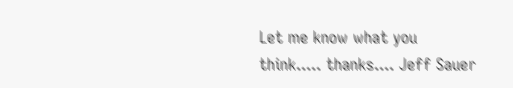Let me know what you think..... thanks.... Jeff Sauer